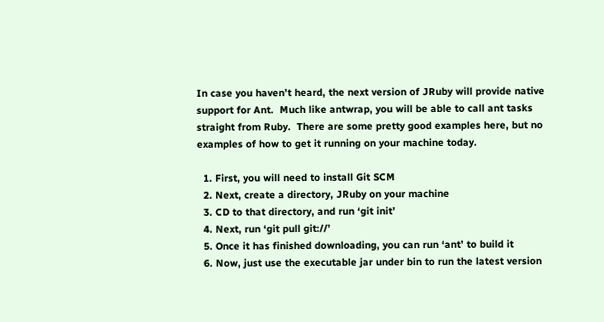In case you haven’t heard, the next version of JRuby will provide native support for Ant.  Much like antwrap, you will be able to call ant tasks straight from Ruby.  There are some pretty good examples here, but no examples of how to get it running on your machine today.

  1. First, you will need to install Git SCM
  2. Next, create a directory, JRuby on your machine
  3. CD to that directory, and run ‘git init’
  4. Next, run ‘git pull git://’
  5. Once it has finished downloading, you can run ‘ant’ to build it
  6. Now, just use the executable jar under bin to run the latest version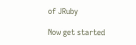of JRuby

Now get started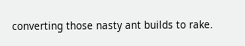converting those nasty ant builds to rake.